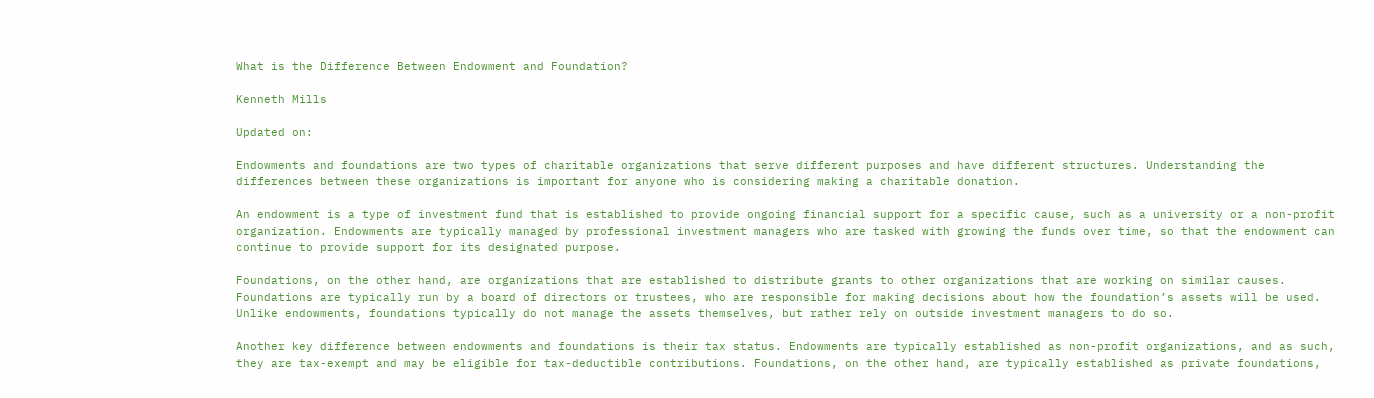What is the Difference Between Endowment and Foundation?

Kenneth Mills

Updated on:

Endowments and foundations are two types of charitable organizations that serve different purposes and have different structures. Understanding the differences between these organizations is important for anyone who is considering making a charitable donation.

An endowment is a type of investment fund that is established to provide ongoing financial support for a specific cause, such as a university or a non-profit organization. Endowments are typically managed by professional investment managers who are tasked with growing the funds over time, so that the endowment can continue to provide support for its designated purpose.

Foundations, on the other hand, are organizations that are established to distribute grants to other organizations that are working on similar causes. Foundations are typically run by a board of directors or trustees, who are responsible for making decisions about how the foundation’s assets will be used. Unlike endowments, foundations typically do not manage the assets themselves, but rather rely on outside investment managers to do so.

Another key difference between endowments and foundations is their tax status. Endowments are typically established as non-profit organizations, and as such, they are tax-exempt and may be eligible for tax-deductible contributions. Foundations, on the other hand, are typically established as private foundations,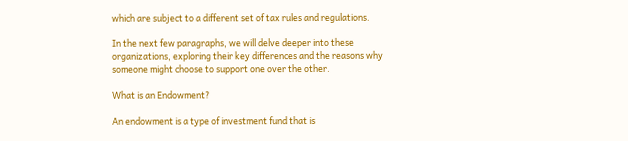which are subject to a different set of tax rules and regulations.

In the next few paragraphs, we will delve deeper into these organizations, exploring their key differences and the reasons why someone might choose to support one over the other.

What is an Endowment?

An endowment is a type of investment fund that is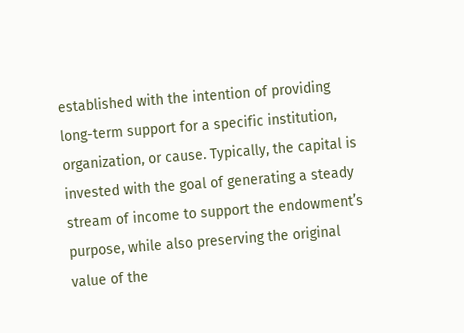established with the intention of providing long-term support for a specific institution, organization, or cause. Typically, the capital is invested with the goal of generating a steady stream of income to support the endowment’s purpose, while also preserving the original value of the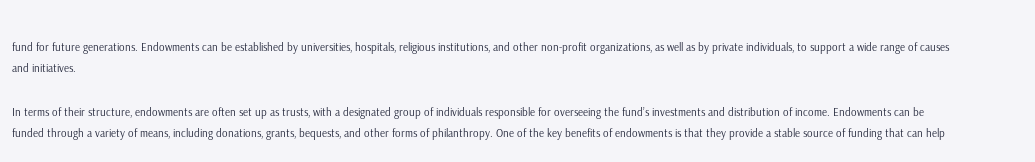fund for future generations. Endowments can be established by universities, hospitals, religious institutions, and other non-profit organizations, as well as by private individuals, to support a wide range of causes and initiatives.

In terms of their structure, endowments are often set up as trusts, with a designated group of individuals responsible for overseeing the fund’s investments and distribution of income. Endowments can be funded through a variety of means, including donations, grants, bequests, and other forms of philanthropy. One of the key benefits of endowments is that they provide a stable source of funding that can help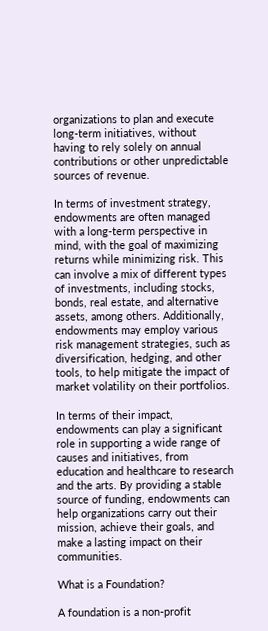organizations to plan and execute long-term initiatives, without having to rely solely on annual contributions or other unpredictable sources of revenue.

In terms of investment strategy, endowments are often managed with a long-term perspective in mind, with the goal of maximizing returns while minimizing risk. This can involve a mix of different types of investments, including stocks, bonds, real estate, and alternative assets, among others. Additionally, endowments may employ various risk management strategies, such as diversification, hedging, and other tools, to help mitigate the impact of market volatility on their portfolios.

In terms of their impact, endowments can play a significant role in supporting a wide range of causes and initiatives, from education and healthcare to research and the arts. By providing a stable source of funding, endowments can help organizations carry out their mission, achieve their goals, and make a lasting impact on their communities.

What is a Foundation?

A foundation is a non-profit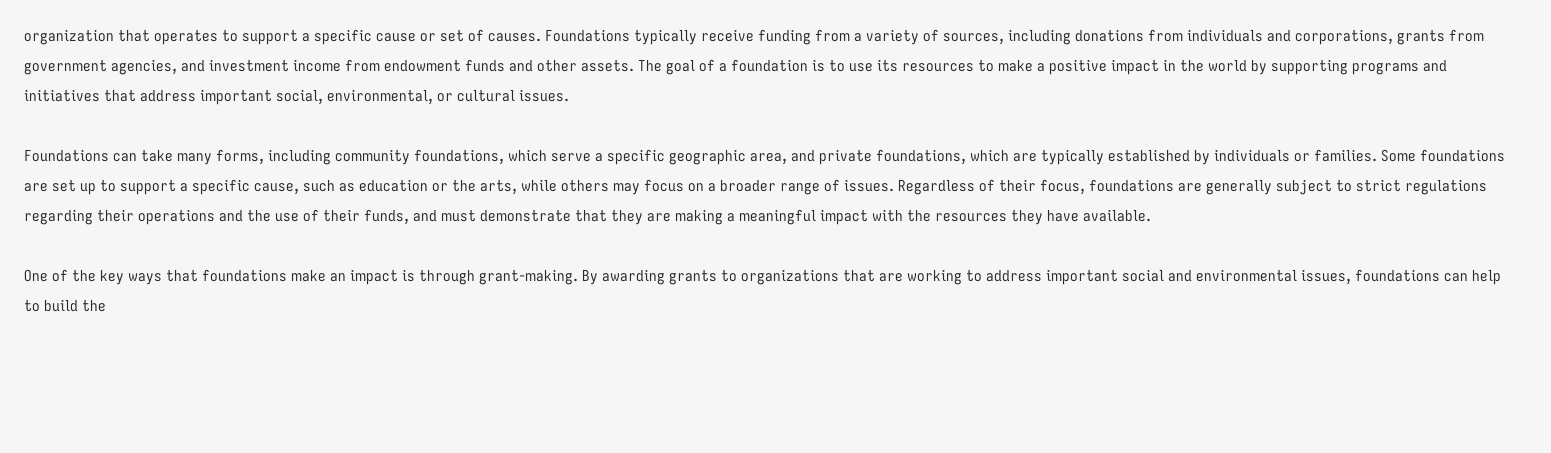organization that operates to support a specific cause or set of causes. Foundations typically receive funding from a variety of sources, including donations from individuals and corporations, grants from government agencies, and investment income from endowment funds and other assets. The goal of a foundation is to use its resources to make a positive impact in the world by supporting programs and initiatives that address important social, environmental, or cultural issues.

Foundations can take many forms, including community foundations, which serve a specific geographic area, and private foundations, which are typically established by individuals or families. Some foundations are set up to support a specific cause, such as education or the arts, while others may focus on a broader range of issues. Regardless of their focus, foundations are generally subject to strict regulations regarding their operations and the use of their funds, and must demonstrate that they are making a meaningful impact with the resources they have available.

One of the key ways that foundations make an impact is through grant-making. By awarding grants to organizations that are working to address important social and environmental issues, foundations can help to build the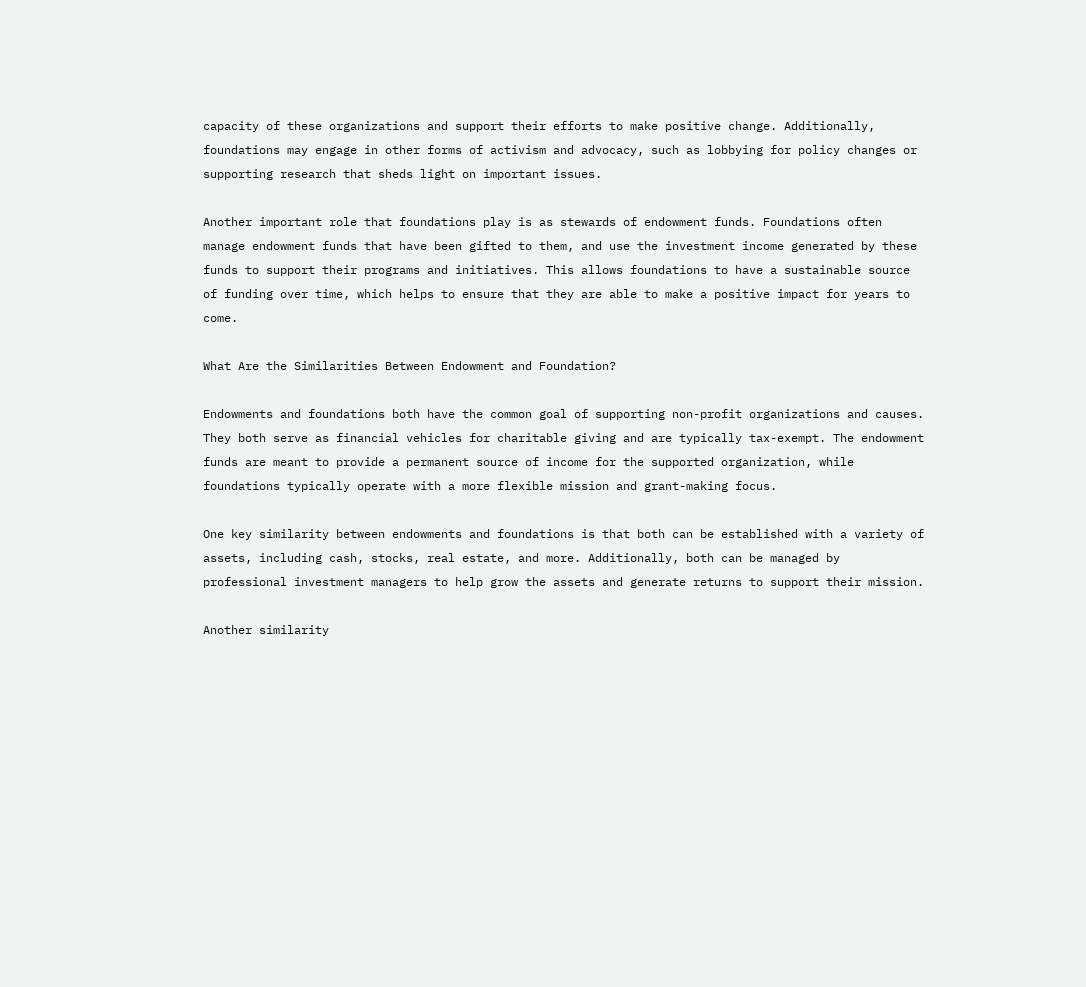capacity of these organizations and support their efforts to make positive change. Additionally, foundations may engage in other forms of activism and advocacy, such as lobbying for policy changes or supporting research that sheds light on important issues.

Another important role that foundations play is as stewards of endowment funds. Foundations often manage endowment funds that have been gifted to them, and use the investment income generated by these funds to support their programs and initiatives. This allows foundations to have a sustainable source of funding over time, which helps to ensure that they are able to make a positive impact for years to come.

What Are the Similarities Between Endowment and Foundation?

Endowments and foundations both have the common goal of supporting non-profit organizations and causes. They both serve as financial vehicles for charitable giving and are typically tax-exempt. The endowment funds are meant to provide a permanent source of income for the supported organization, while foundations typically operate with a more flexible mission and grant-making focus.

One key similarity between endowments and foundations is that both can be established with a variety of assets, including cash, stocks, real estate, and more. Additionally, both can be managed by professional investment managers to help grow the assets and generate returns to support their mission.

Another similarity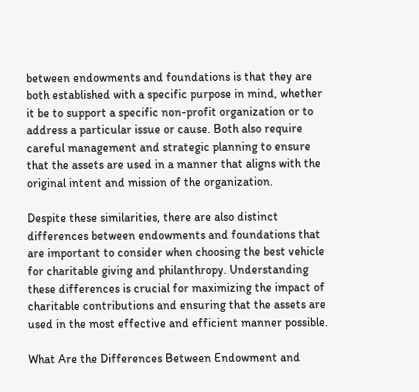between endowments and foundations is that they are both established with a specific purpose in mind, whether it be to support a specific non-profit organization or to address a particular issue or cause. Both also require careful management and strategic planning to ensure that the assets are used in a manner that aligns with the original intent and mission of the organization.

Despite these similarities, there are also distinct differences between endowments and foundations that are important to consider when choosing the best vehicle for charitable giving and philanthropy. Understanding these differences is crucial for maximizing the impact of charitable contributions and ensuring that the assets are used in the most effective and efficient manner possible.

What Are the Differences Between Endowment and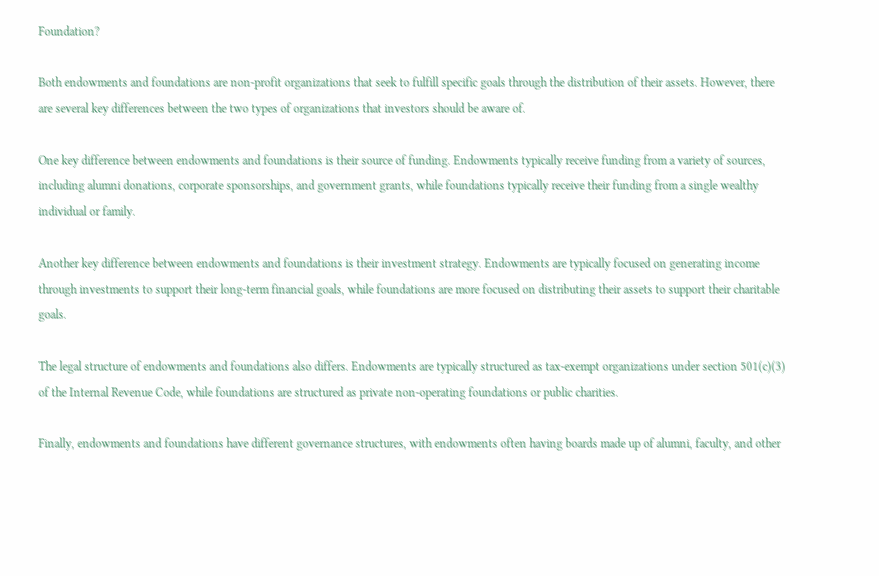Foundation?

Both endowments and foundations are non-profit organizations that seek to fulfill specific goals through the distribution of their assets. However, there are several key differences between the two types of organizations that investors should be aware of.

One key difference between endowments and foundations is their source of funding. Endowments typically receive funding from a variety of sources, including alumni donations, corporate sponsorships, and government grants, while foundations typically receive their funding from a single wealthy individual or family.

Another key difference between endowments and foundations is their investment strategy. Endowments are typically focused on generating income through investments to support their long-term financial goals, while foundations are more focused on distributing their assets to support their charitable goals.

The legal structure of endowments and foundations also differs. Endowments are typically structured as tax-exempt organizations under section 501(c)(3) of the Internal Revenue Code, while foundations are structured as private non-operating foundations or public charities.

Finally, endowments and foundations have different governance structures, with endowments often having boards made up of alumni, faculty, and other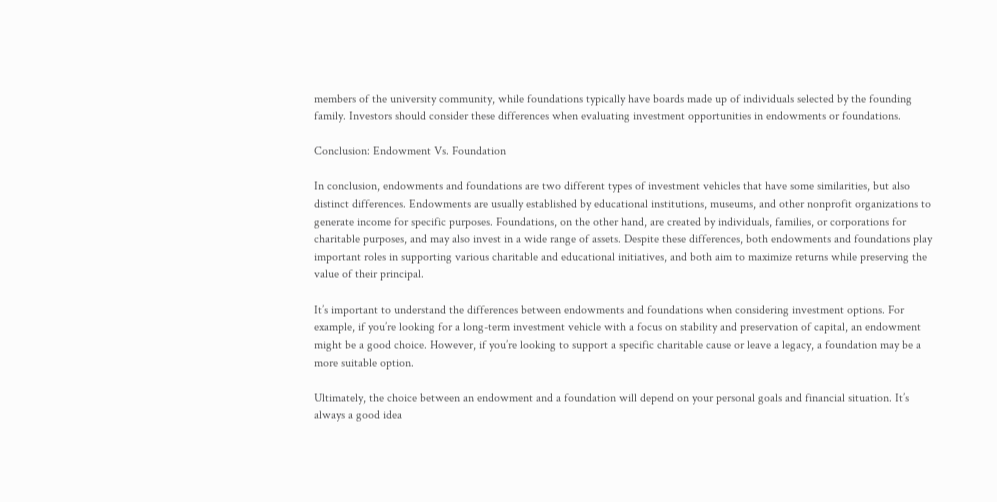members of the university community, while foundations typically have boards made up of individuals selected by the founding family. Investors should consider these differences when evaluating investment opportunities in endowments or foundations.

Conclusion: Endowment Vs. Foundation

In conclusion, endowments and foundations are two different types of investment vehicles that have some similarities, but also distinct differences. Endowments are usually established by educational institutions, museums, and other nonprofit organizations to generate income for specific purposes. Foundations, on the other hand, are created by individuals, families, or corporations for charitable purposes, and may also invest in a wide range of assets. Despite these differences, both endowments and foundations play important roles in supporting various charitable and educational initiatives, and both aim to maximize returns while preserving the value of their principal.

It’s important to understand the differences between endowments and foundations when considering investment options. For example, if you’re looking for a long-term investment vehicle with a focus on stability and preservation of capital, an endowment might be a good choice. However, if you’re looking to support a specific charitable cause or leave a legacy, a foundation may be a more suitable option.

Ultimately, the choice between an endowment and a foundation will depend on your personal goals and financial situation. It’s always a good idea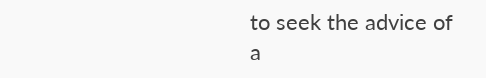to seek the advice of a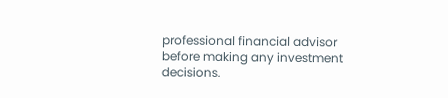professional financial advisor before making any investment decisions.